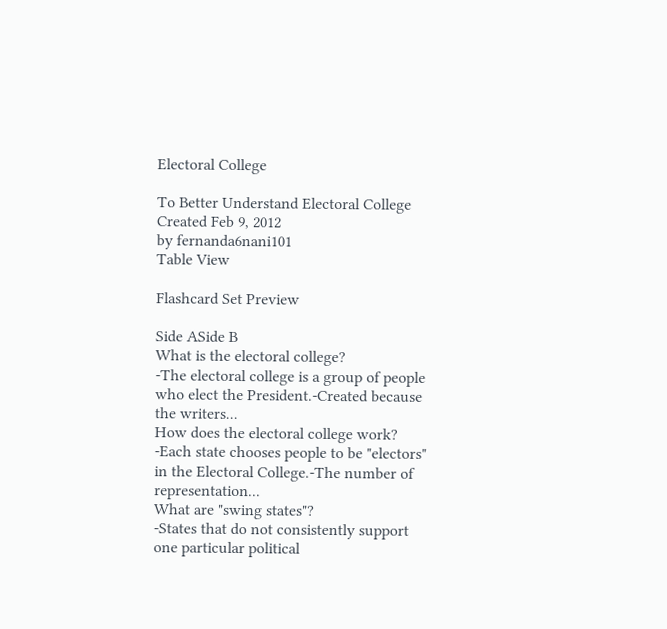Electoral College

To Better Understand Electoral College
Created Feb 9, 2012
by fernanda6nani101
Table View

Flashcard Set Preview

Side ASide B
What is the electoral college?
-The electoral college is a group of people who elect the President.-Created because the writers...
How does the electoral college work?
-Each state chooses people to be "electors" in the Electoral College.-The number of representation...
What are "swing states"?
-States that do not consistently support one particular political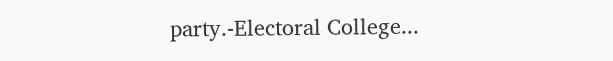party.-Electoral College...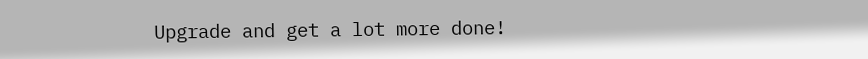Upgrade and get a lot more done!